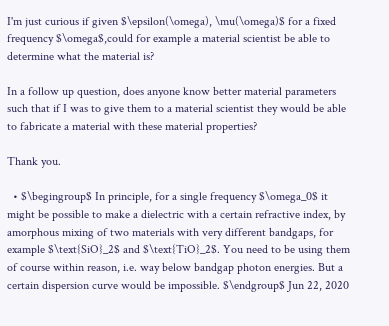I'm just curious if given $\epsilon(\omega), \mu(\omega)$ for a fixed frequency $\omega$,could for example a material scientist be able to determine what the material is?

In a follow up question, does anyone know better material parameters such that if I was to give them to a material scientist they would be able to fabricate a material with these material properties?

Thank you.

  • $\begingroup$ In principle, for a single frequency $\omega_0$ it might be possible to make a dielectric with a certain refractive index, by amorphous mixing of two materials with very different bandgaps, for example $\text{SiO}_2$ and $\text{TiO}_2$. You need to be using them of course within reason, i.e. way below bandgap photon energies. But a certain dispersion curve would be impossible. $\endgroup$ Jun 22, 2020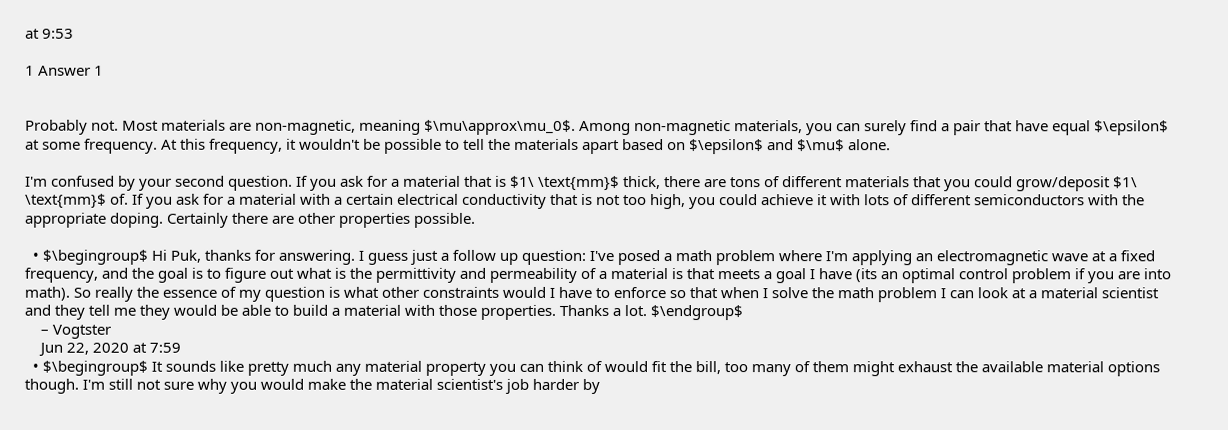at 9:53

1 Answer 1


Probably not. Most materials are non-magnetic, meaning $\mu\approx\mu_0$. Among non-magnetic materials, you can surely find a pair that have equal $\epsilon$ at some frequency. At this frequency, it wouldn't be possible to tell the materials apart based on $\epsilon$ and $\mu$ alone.

I'm confused by your second question. If you ask for a material that is $1\ \text{mm}$ thick, there are tons of different materials that you could grow/deposit $1\ \text{mm}$ of. If you ask for a material with a certain electrical conductivity that is not too high, you could achieve it with lots of different semiconductors with the appropriate doping. Certainly there are other properties possible.

  • $\begingroup$ Hi Puk, thanks for answering. I guess just a follow up question: I've posed a math problem where I'm applying an electromagnetic wave at a fixed frequency, and the goal is to figure out what is the permittivity and permeability of a material is that meets a goal I have (its an optimal control problem if you are into math). So really the essence of my question is what other constraints would I have to enforce so that when I solve the math problem I can look at a material scientist and they tell me they would be able to build a material with those properties. Thanks a lot. $\endgroup$
    – Vogtster
    Jun 22, 2020 at 7:59
  • $\begingroup$ It sounds like pretty much any material property you can think of would fit the bill, too many of them might exhaust the available material options though. I'm still not sure why you would make the material scientist's job harder by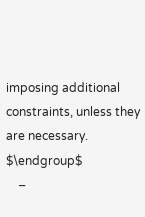imposing additional constraints, unless they are necessary. $\endgroup$
    –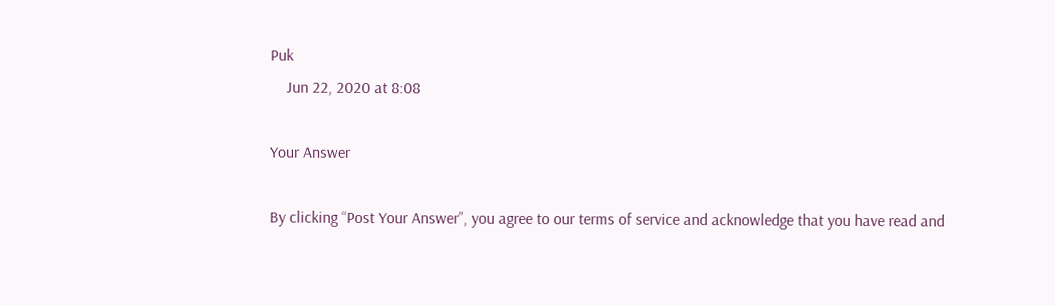Puk
    Jun 22, 2020 at 8:08

Your Answer

By clicking “Post Your Answer”, you agree to our terms of service and acknowledge that you have read and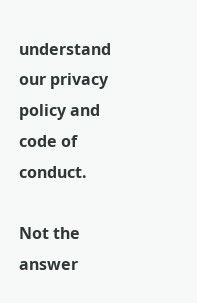understand our privacy policy and code of conduct.

Not the answer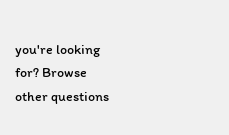you're looking for? Browse other questions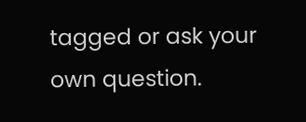tagged or ask your own question.